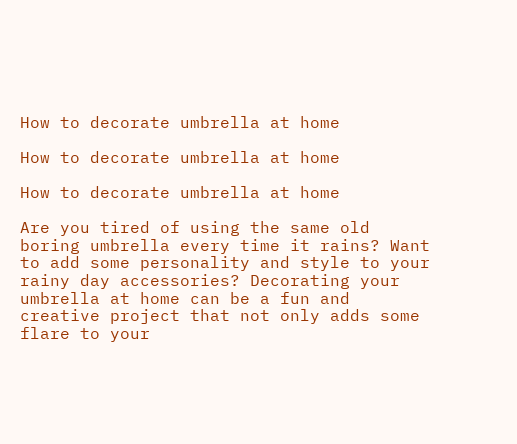How to decorate umbrella at home

How to decorate umbrella at home

How to decorate umbrella at home

Are you tired of using the same old boring umbrella every time it rains? Want to add some personality and style to your rainy day accessories? Decorating your umbrella at home can be a fun and creative project that not only adds some flare to your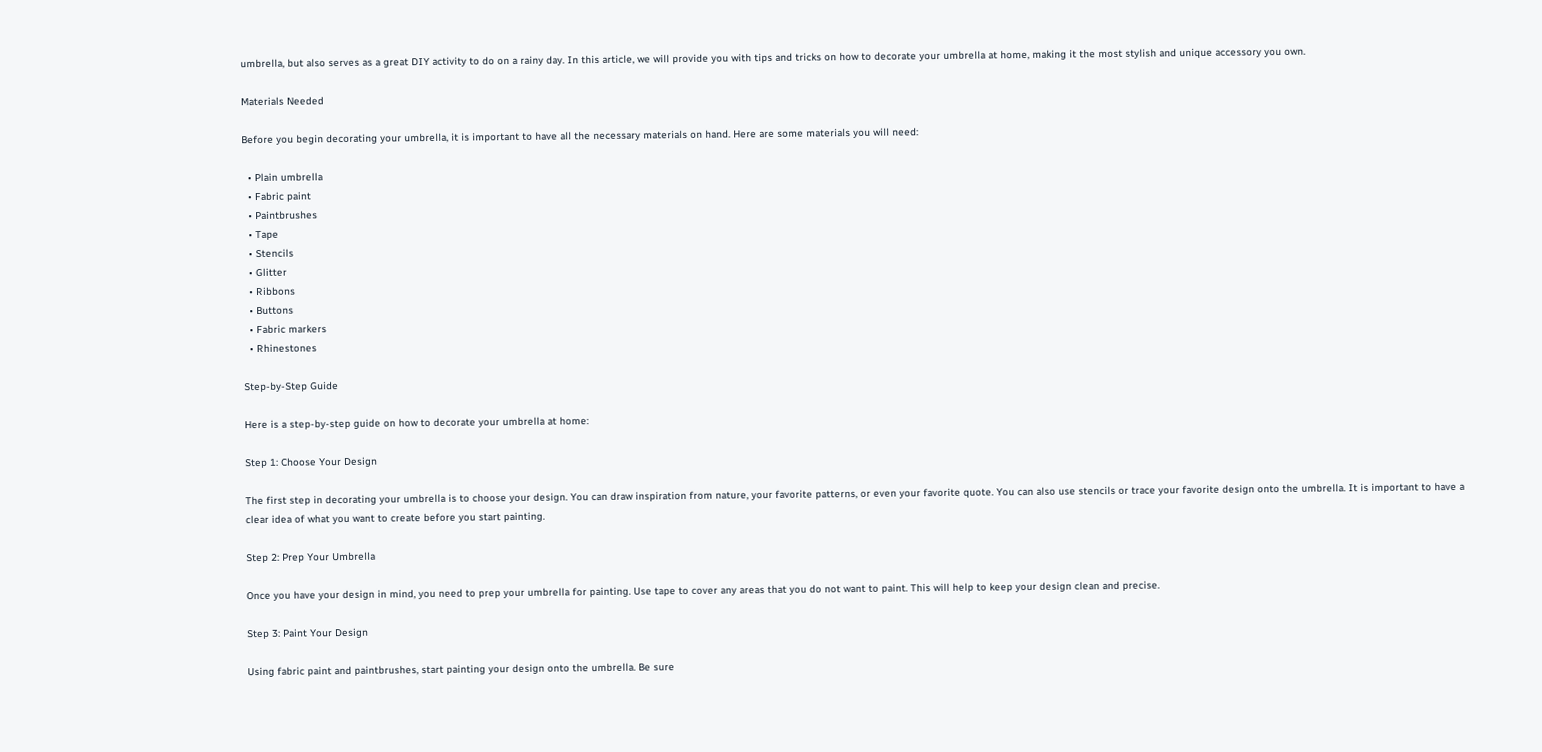umbrella, but also serves as a great DIY activity to do on a rainy day. In this article, we will provide you with tips and tricks on how to decorate your umbrella at home, making it the most stylish and unique accessory you own.

Materials Needed

Before you begin decorating your umbrella, it is important to have all the necessary materials on hand. Here are some materials you will need:

  • Plain umbrella
  • Fabric paint
  • Paintbrushes
  • Tape
  • Stencils
  • Glitter
  • Ribbons
  • Buttons
  • Fabric markers
  • Rhinestones

Step-by-Step Guide

Here is a step-by-step guide on how to decorate your umbrella at home:

Step 1: Choose Your Design

The first step in decorating your umbrella is to choose your design. You can draw inspiration from nature, your favorite patterns, or even your favorite quote. You can also use stencils or trace your favorite design onto the umbrella. It is important to have a clear idea of what you want to create before you start painting.

Step 2: Prep Your Umbrella

Once you have your design in mind, you need to prep your umbrella for painting. Use tape to cover any areas that you do not want to paint. This will help to keep your design clean and precise.

Step 3: Paint Your Design

Using fabric paint and paintbrushes, start painting your design onto the umbrella. Be sure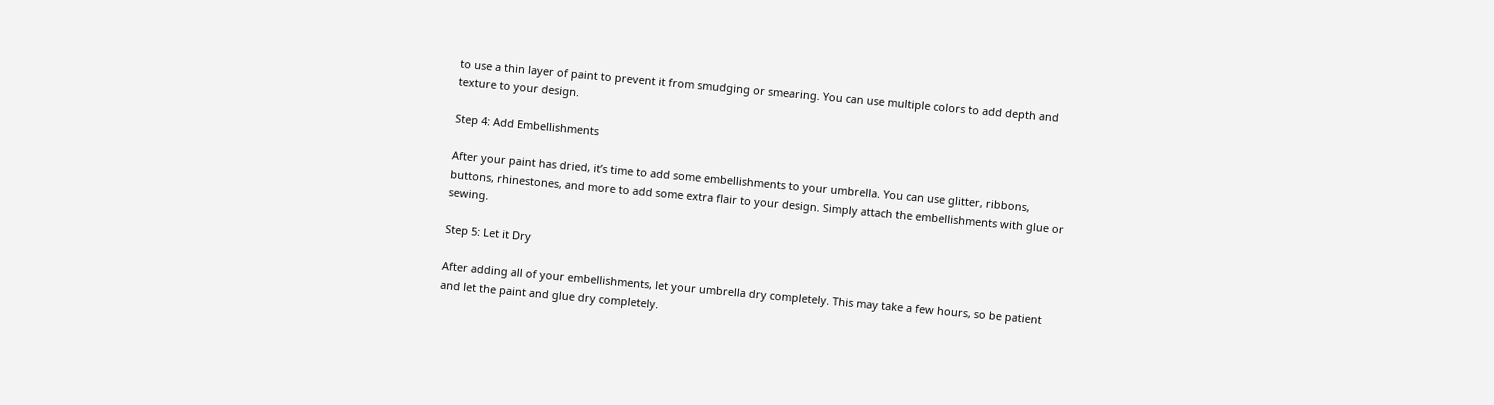to use a thin layer of paint to prevent it from smudging or smearing. You can use multiple colors to add depth and texture to your design.

Step 4: Add Embellishments

After your paint has dried, it’s time to add some embellishments to your umbrella. You can use glitter, ribbons, buttons, rhinestones, and more to add some extra flair to your design. Simply attach the embellishments with glue or sewing.

Step 5: Let it Dry

After adding all of your embellishments, let your umbrella dry completely. This may take a few hours, so be patient and let the paint and glue dry completely.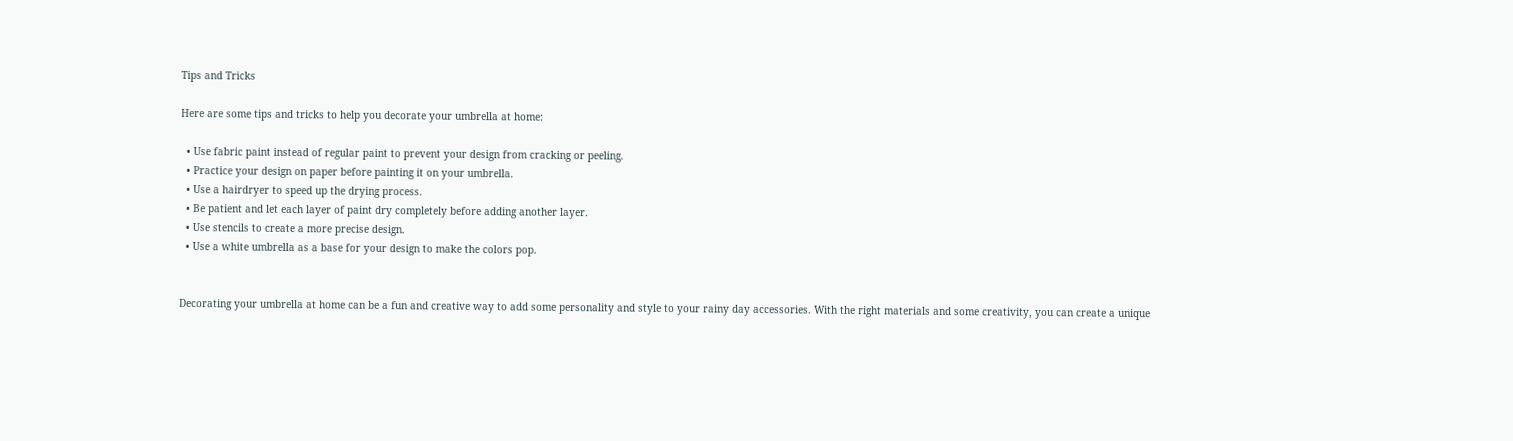Tips and Tricks

Here are some tips and tricks to help you decorate your umbrella at home:

  • Use fabric paint instead of regular paint to prevent your design from cracking or peeling.
  • Practice your design on paper before painting it on your umbrella.
  • Use a hairdryer to speed up the drying process.
  • Be patient and let each layer of paint dry completely before adding another layer.
  • Use stencils to create a more precise design.
  • Use a white umbrella as a base for your design to make the colors pop.


Decorating your umbrella at home can be a fun and creative way to add some personality and style to your rainy day accessories. With the right materials and some creativity, you can create a unique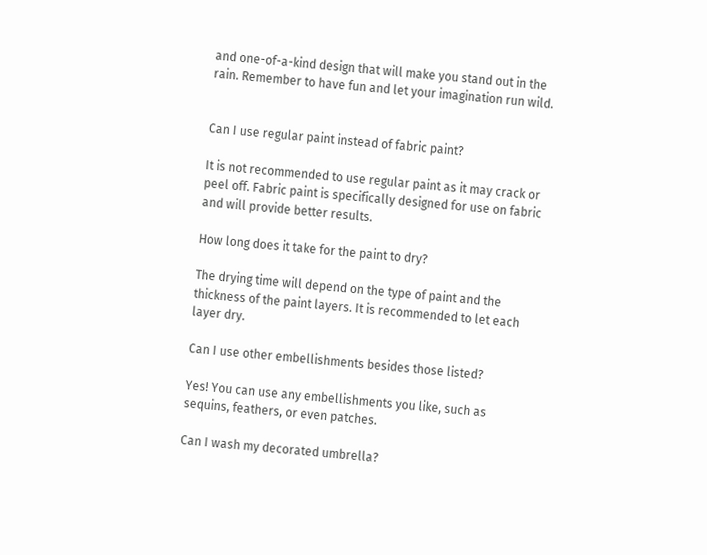and one-of-a-kind design that will make you stand out in the rain. Remember to have fun and let your imagination run wild.


Can I use regular paint instead of fabric paint?

It is not recommended to use regular paint as it may crack or peel off. Fabric paint is specifically designed for use on fabric and will provide better results.

How long does it take for the paint to dry?

The drying time will depend on the type of paint and the thickness of the paint layers. It is recommended to let each layer dry.

Can I use other embellishments besides those listed?

Yes! You can use any embellishments you like, such as sequins, feathers, or even patches.

Can I wash my decorated umbrella?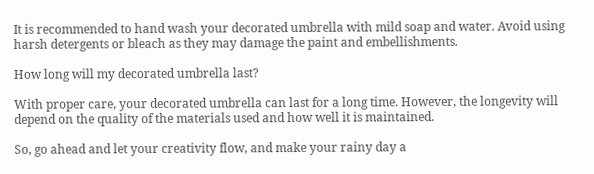It is recommended to hand wash your decorated umbrella with mild soap and water. Avoid using harsh detergents or bleach as they may damage the paint and embellishments.

How long will my decorated umbrella last?

With proper care, your decorated umbrella can last for a long time. However, the longevity will depend on the quality of the materials used and how well it is maintained.

So, go ahead and let your creativity flow, and make your rainy day a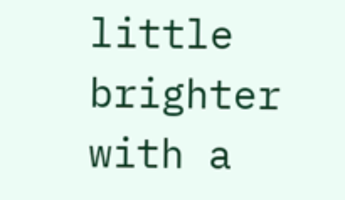little brighter with a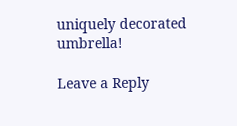uniquely decorated umbrella!

Leave a Reply